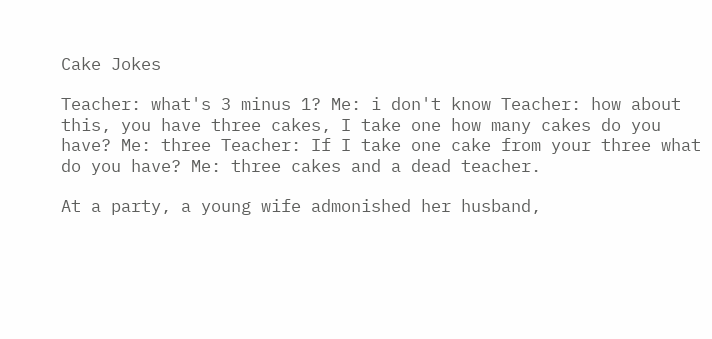Cake Jokes

Teacher: what's 3 minus 1? Me: i don't know Teacher: how about this, you have three cakes, I take one how many cakes do you have? Me: three Teacher: If I take one cake from your three what do you have? Me: three cakes and a dead teacher.

At a party, a young wife admonished her husband,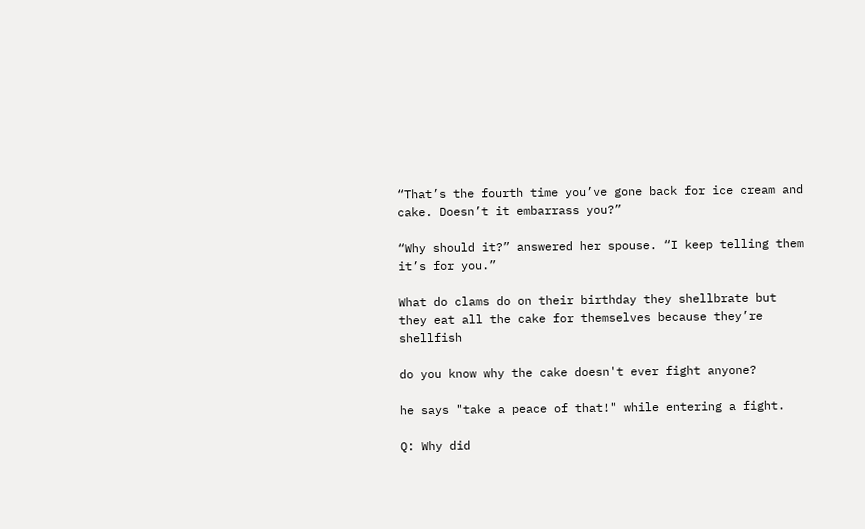“That’s the fourth time you’ve gone back for ice cream and cake. Doesn’t it embarrass you?”

“Why should it?” answered her spouse. “I keep telling them it’s for you.”

What do clams do on their birthday they shellbrate but they eat all the cake for themselves because they’re shellfish

do you know why the cake doesn't ever fight anyone?

he says "take a peace of that!" while entering a fight.

Q: Why did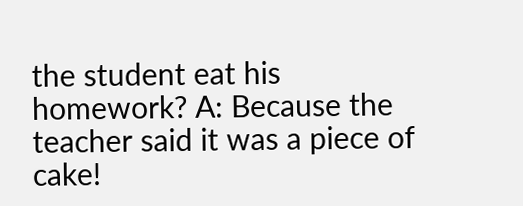the student eat his homework? A: Because the teacher said it was a piece of cake!